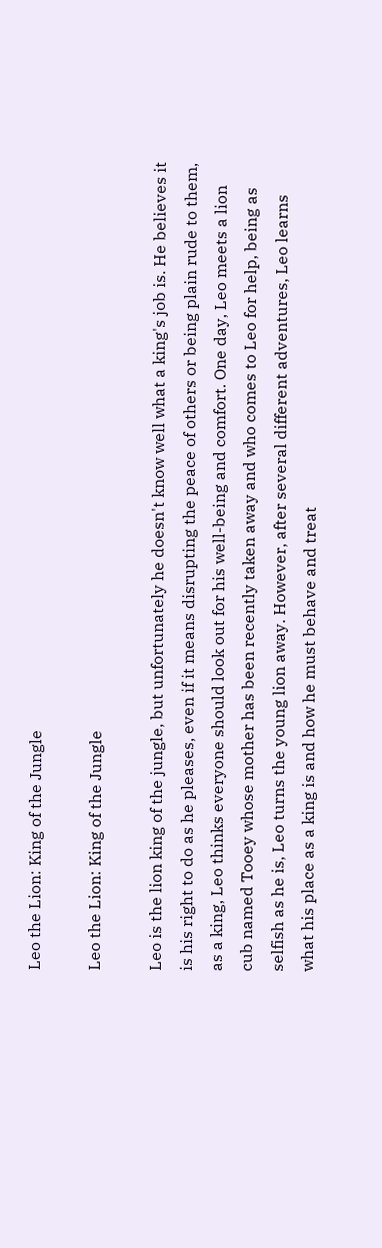Leo the Lion: King of the Jungle

Leo the Lion: King of the Jungle

Leo is the lion king of the jungle, but unfortunately he doesn't know well what a king's job is. He believes it is his right to do as he pleases, even if it means disrupting the peace of others or being plain rude to them, as a king, Leo thinks everyone should look out for his well-being and comfort. One day, Leo meets a lion cub named Tooey whose mother has been recently taken away and who comes to Leo for help, being as selfish as he is, Leo turns the young lion away. However, after several different adventures, Leo learns what his place as a king is and how he must behave and treat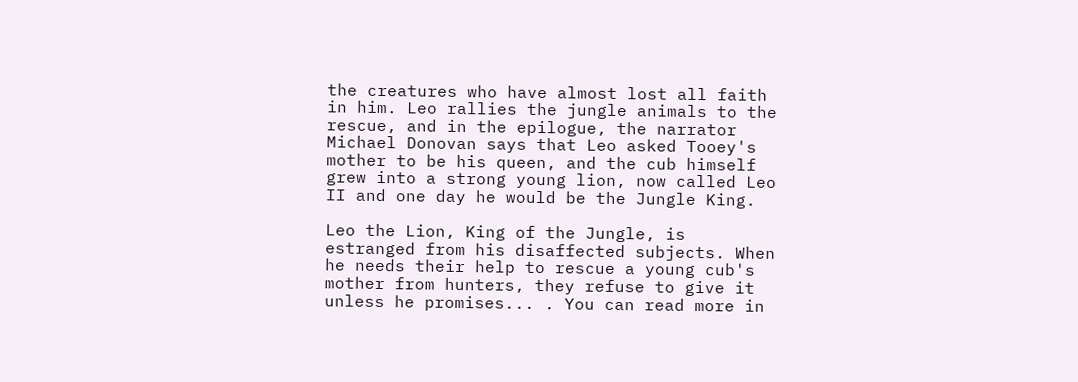the creatures who have almost lost all faith in him. Leo rallies the jungle animals to the rescue, and in the epilogue, the narrator Michael Donovan says that Leo asked Tooey's mother to be his queen, and the cub himself grew into a strong young lion, now called Leo II and one day he would be the Jungle King.

Leo the Lion, King of the Jungle, is estranged from his disaffected subjects. When he needs their help to rescue a young cub's mother from hunters, they refuse to give it unless he promises... . You can read more in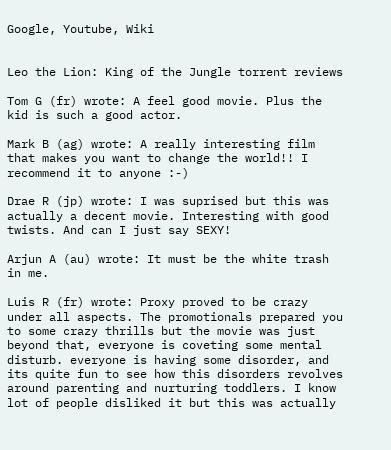Google, Youtube, Wiki


Leo the Lion: King of the Jungle torrent reviews

Tom G (fr) wrote: A feel good movie. Plus the kid is such a good actor.

Mark B (ag) wrote: A really interesting film that makes you want to change the world!! I recommend it to anyone :-)

Drae R (jp) wrote: I was suprised but this was actually a decent movie. Interesting with good twists. And can I just say SEXY!

Arjun A (au) wrote: It must be the white trash in me.

Luis R (fr) wrote: Proxy proved to be crazy under all aspects. The promotionals prepared you to some crazy thrills but the movie was just beyond that, everyone is coveting some mental disturb. everyone is having some disorder, and its quite fun to see how this disorders revolves around parenting and nurturing toddlers. I know lot of people disliked it but this was actually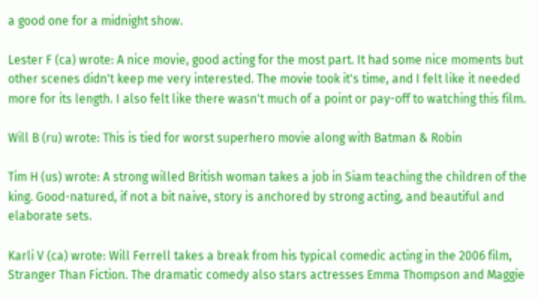a good one for a midnight show.

Lester F (ca) wrote: A nice movie, good acting for the most part. It had some nice moments but other scenes didn't keep me very interested. The movie took it's time, and I felt like it needed more for its length. I also felt like there wasn't much of a point or pay-off to watching this film.

Will B (ru) wrote: This is tied for worst superhero movie along with Batman & Robin

Tim H (us) wrote: A strong willed British woman takes a job in Siam teaching the children of the king. Good-natured, if not a bit naive, story is anchored by strong acting, and beautiful and elaborate sets.

Karli V (ca) wrote: Will Ferrell takes a break from his typical comedic acting in the 2006 film, Stranger Than Fiction. The dramatic comedy also stars actresses Emma Thompson and Maggie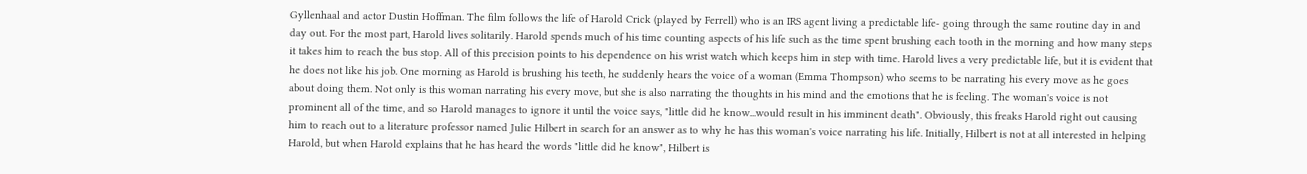Gyllenhaal and actor Dustin Hoffman. The film follows the life of Harold Crick (played by Ferrell) who is an IRS agent living a predictable life- going through the same routine day in and day out. For the most part, Harold lives solitarily. Harold spends much of his time counting aspects of his life such as the time spent brushing each tooth in the morning and how many steps it takes him to reach the bus stop. All of this precision points to his dependence on his wrist watch which keeps him in step with time. Harold lives a very predictable life, but it is evident that he does not like his job. One morning as Harold is brushing his teeth, he suddenly hears the voice of a woman (Emma Thompson) who seems to be narrating his every move as he goes about doing them. Not only is this woman narrating his every move, but she is also narrating the thoughts in his mind and the emotions that he is feeling. The woman's voice is not prominent all of the time, and so Harold manages to ignore it until the voice says, "little did he know...would result in his imminent death". Obviously, this freaks Harold right out causing him to reach out to a literature professor named Julie Hilbert in search for an answer as to why he has this woman's voice narrating his life. Initially, Hilbert is not at all interested in helping Harold, but when Harold explains that he has heard the words "little did he know", Hilbert is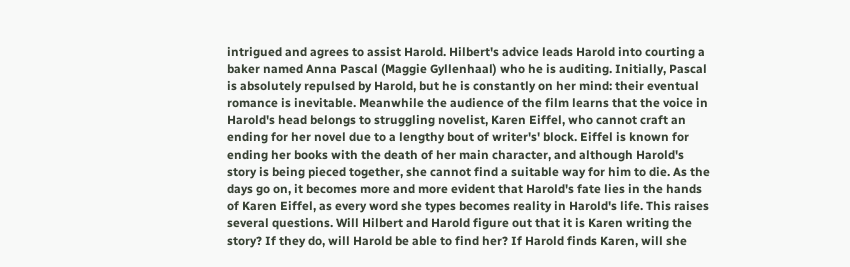intrigued and agrees to assist Harold. Hilbert's advice leads Harold into courting a baker named Anna Pascal (Maggie Gyllenhaal) who he is auditing. Initially, Pascal is absolutely repulsed by Harold, but he is constantly on her mind: their eventual romance is inevitable. Meanwhile the audience of the film learns that the voice in Harold's head belongs to struggling novelist, Karen Eiffel, who cannot craft an ending for her novel due to a lengthy bout of writer's' block. Eiffel is known for ending her books with the death of her main character, and although Harold's story is being pieced together, she cannot find a suitable way for him to die. As the days go on, it becomes more and more evident that Harold's fate lies in the hands of Karen Eiffel, as every word she types becomes reality in Harold's life. This raises several questions. Will Hilbert and Harold figure out that it is Karen writing the story? If they do, will Harold be able to find her? If Harold finds Karen, will she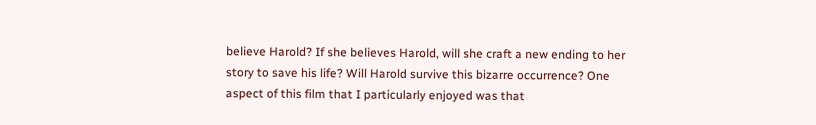believe Harold? If she believes Harold, will she craft a new ending to her story to save his life? Will Harold survive this bizarre occurrence? One aspect of this film that I particularly enjoyed was that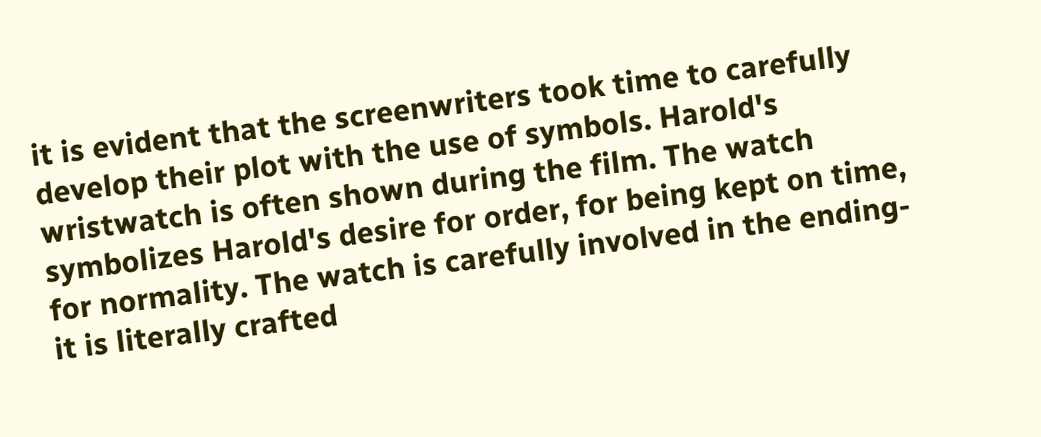it is evident that the screenwriters took time to carefully develop their plot with the use of symbols. Harold's wristwatch is often shown during the film. The watch symbolizes Harold's desire for order, for being kept on time, for normality. The watch is carefully involved in the ending- it is literally crafted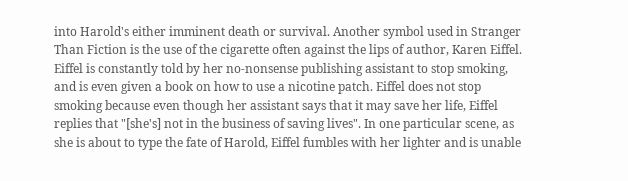into Harold's either imminent death or survival. Another symbol used in Stranger Than Fiction is the use of the cigarette often against the lips of author, Karen Eiffel. Eiffel is constantly told by her no-nonsense publishing assistant to stop smoking, and is even given a book on how to use a nicotine patch. Eiffel does not stop smoking because even though her assistant says that it may save her life, Eiffel replies that "[she's] not in the business of saving lives". In one particular scene, as she is about to type the fate of Harold, Eiffel fumbles with her lighter and is unable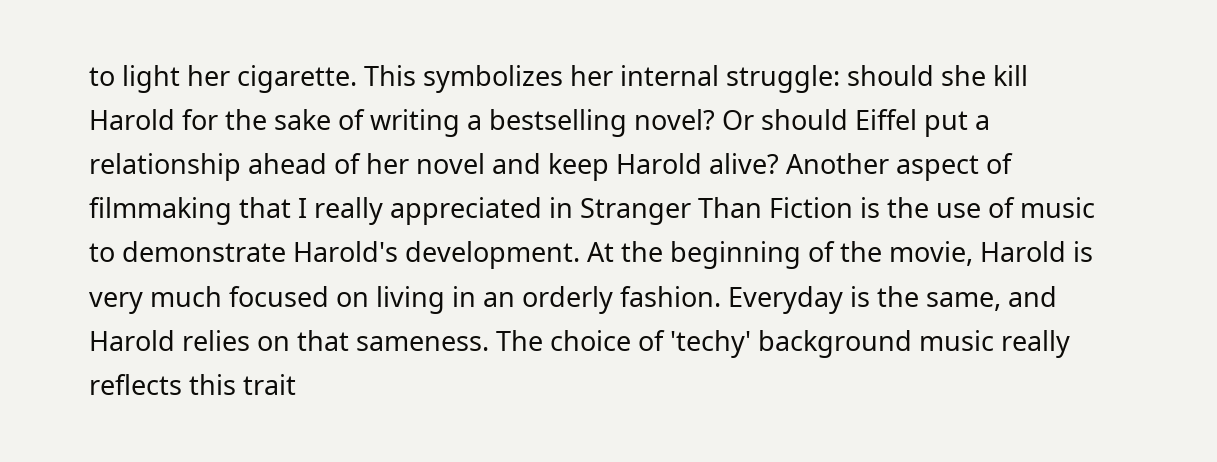to light her cigarette. This symbolizes her internal struggle: should she kill Harold for the sake of writing a bestselling novel? Or should Eiffel put a relationship ahead of her novel and keep Harold alive? Another aspect of filmmaking that I really appreciated in Stranger Than Fiction is the use of music to demonstrate Harold's development. At the beginning of the movie, Harold is very much focused on living in an orderly fashion. Everyday is the same, and Harold relies on that sameness. The choice of 'techy' background music really reflects this trait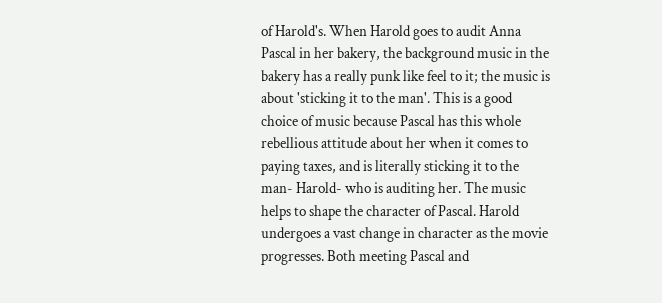of Harold's. When Harold goes to audit Anna Pascal in her bakery, the background music in the bakery has a really punk like feel to it; the music is about 'sticking it to the man'. This is a good choice of music because Pascal has this whole rebellious attitude about her when it comes to paying taxes, and is literally sticking it to the man- Harold- who is auditing her. The music helps to shape the character of Pascal. Harold undergoes a vast change in character as the movie progresses. Both meeting Pascal and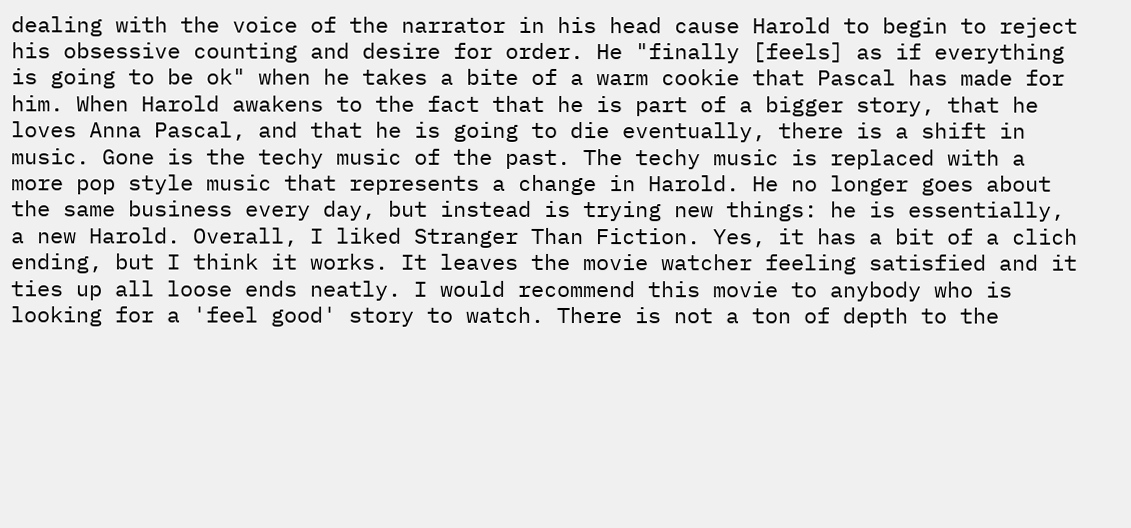dealing with the voice of the narrator in his head cause Harold to begin to reject his obsessive counting and desire for order. He "finally [feels] as if everything is going to be ok" when he takes a bite of a warm cookie that Pascal has made for him. When Harold awakens to the fact that he is part of a bigger story, that he loves Anna Pascal, and that he is going to die eventually, there is a shift in music. Gone is the techy music of the past. The techy music is replaced with a more pop style music that represents a change in Harold. He no longer goes about the same business every day, but instead is trying new things: he is essentially, a new Harold. Overall, I liked Stranger Than Fiction. Yes, it has a bit of a clich ending, but I think it works. It leaves the movie watcher feeling satisfied and it ties up all loose ends neatly. I would recommend this movie to anybody who is looking for a 'feel good' story to watch. There is not a ton of depth to the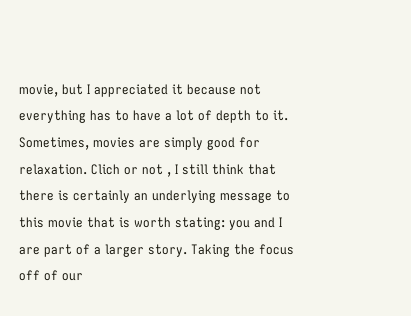movie, but I appreciated it because not everything has to have a lot of depth to it. Sometimes, movies are simply good for relaxation. Clich or not , I still think that there is certainly an underlying message to this movie that is worth stating: you and I are part of a larger story. Taking the focus off of our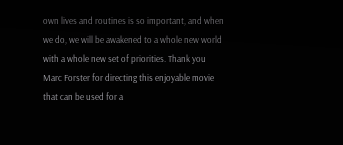own lives and routines is so important, and when we do, we will be awakened to a whole new world with a whole new set of priorities. Thank you Marc Forster for directing this enjoyable movie that can be used for a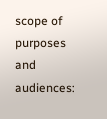scope of purposes and audiences: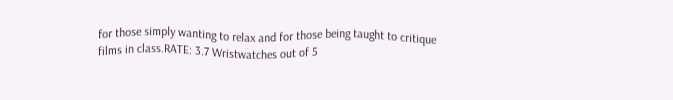for those simply wanting to relax and for those being taught to critique films in class.RATE: 3.7 Wristwatches out of 5